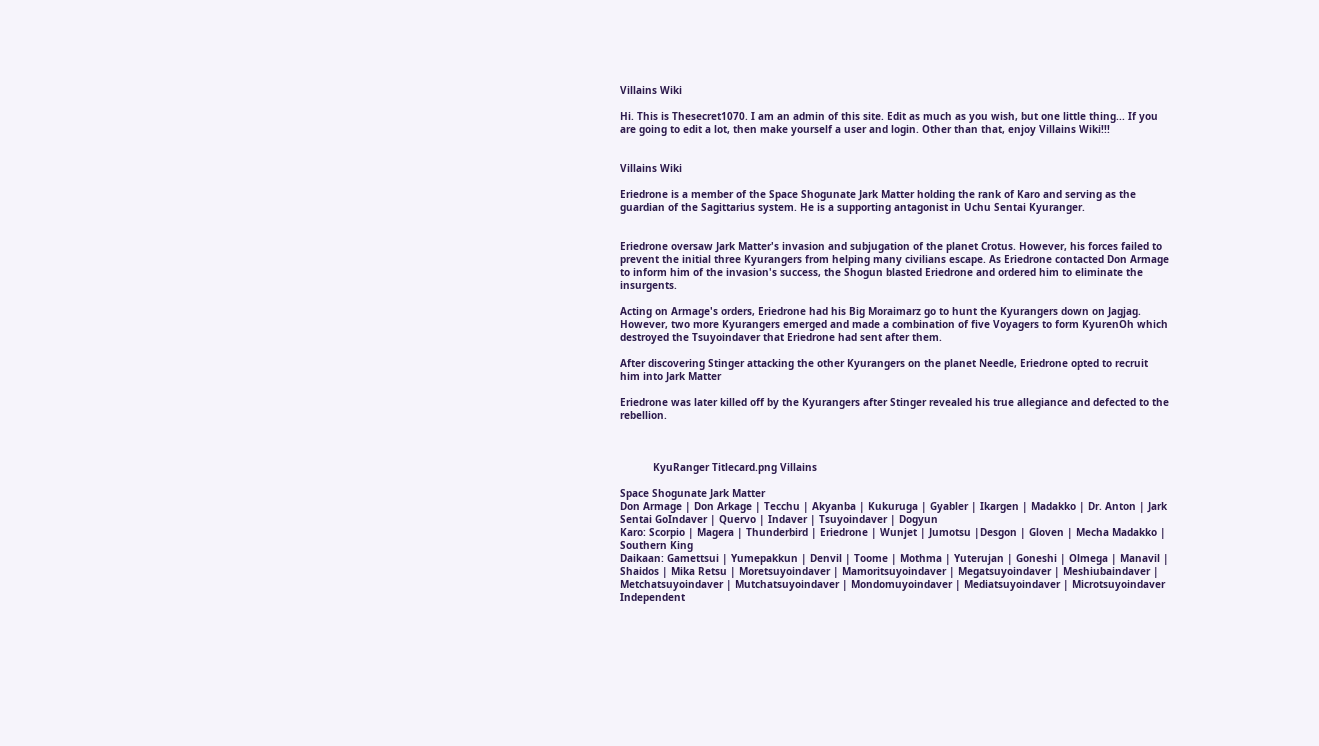Villains Wiki

Hi. This is Thesecret1070. I am an admin of this site. Edit as much as you wish, but one little thing... If you are going to edit a lot, then make yourself a user and login. Other than that, enjoy Villains Wiki!!!


Villains Wiki

Eriedrone is a member of the Space Shogunate Jark Matter holding the rank of Karo and serving as the guardian of the Sagittarius system. He is a supporting antagonist in Uchu Sentai Kyuranger.


Eriedrone oversaw Jark Matter's invasion and subjugation of the planet Crotus. However, his forces failed to prevent the initial three Kyurangers from helping many civilians escape. As Eriedrone contacted Don Armage to inform him of the invasion's success, the Shogun blasted Eriedrone and ordered him to eliminate the insurgents.

Acting on Armage's orders, Eriedrone had his Big Moraimarz go to hunt the Kyurangers down on Jagjag. However, two more Kyurangers emerged and made a combination of five Voyagers to form KyurenOh which destroyed the Tsuyoindaver that Eriedrone had sent after them.

After discovering Stinger attacking the other Kyurangers on the planet Needle, Eriedrone opted to recruit him into Jark Matter

Eriedrone was later killed off by the Kyurangers after Stinger revealed his true allegiance and defected to the rebellion.



           KyuRanger Titlecard.png Villains

Space Shogunate Jark Matter
Don Armage | Don Arkage | Tecchu | Akyanba | Kukuruga | Gyabler | Ikargen | Madakko | Dr. Anton | Jark Sentai GoIndaver | Quervo | Indaver | Tsuyoindaver | Dogyun
Karo: Scorpio | Magera | Thunderbird | Eriedrone | Wunjet | Jumotsu |Desgon | Gloven | Mecha Madakko | Southern King
Daikaan: Gamettsui | Yumepakkun | Denvil | Toome | Mothma | Yuterujan | Goneshi | Olmega | Manavil | Shaidos | Mika Retsu | Moretsuyoindaver | Mamoritsuyoindaver | Megatsuyoindaver | Meshiubaindaver | Metchatsuyoindaver | Mutchatsuyoindaver | Mondomuyoindaver | Mediatsuyoindaver | Microtsuyoindaver
Independent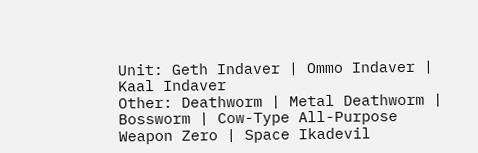Unit: Geth Indaver | Ommo Indaver | Kaal Indaver
Other: Deathworm | Metal Deathworm | Bossworm | Cow-Type All-Purpose Weapon Zero | Space Ikadevil